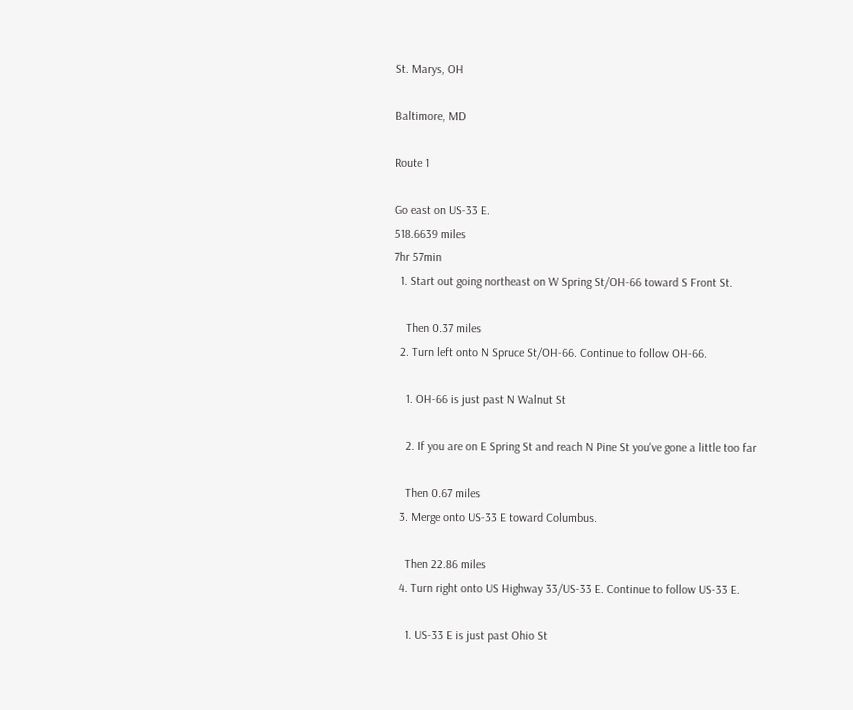St. Marys, OH

Baltimore, MD

Route 1

Go east on US-33 E.
518.6639 miles
7hr 57min
  1. Start out going northeast on W Spring St/OH-66 toward S Front St.

    Then 0.37 miles
  2. Turn left onto N Spruce St/OH-66. Continue to follow OH-66.

    1. OH-66 is just past N Walnut St

    2. If you are on E Spring St and reach N Pine St you've gone a little too far

    Then 0.67 miles
  3. Merge onto US-33 E toward Columbus.

    Then 22.86 miles
  4. Turn right onto US Highway 33/US-33 E. Continue to follow US-33 E.

    1. US-33 E is just past Ohio St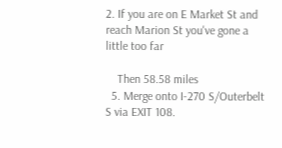2. If you are on E Market St and reach Marion St you've gone a little too far

    Then 58.58 miles
  5. Merge onto I-270 S/Outerbelt S via EXIT 108.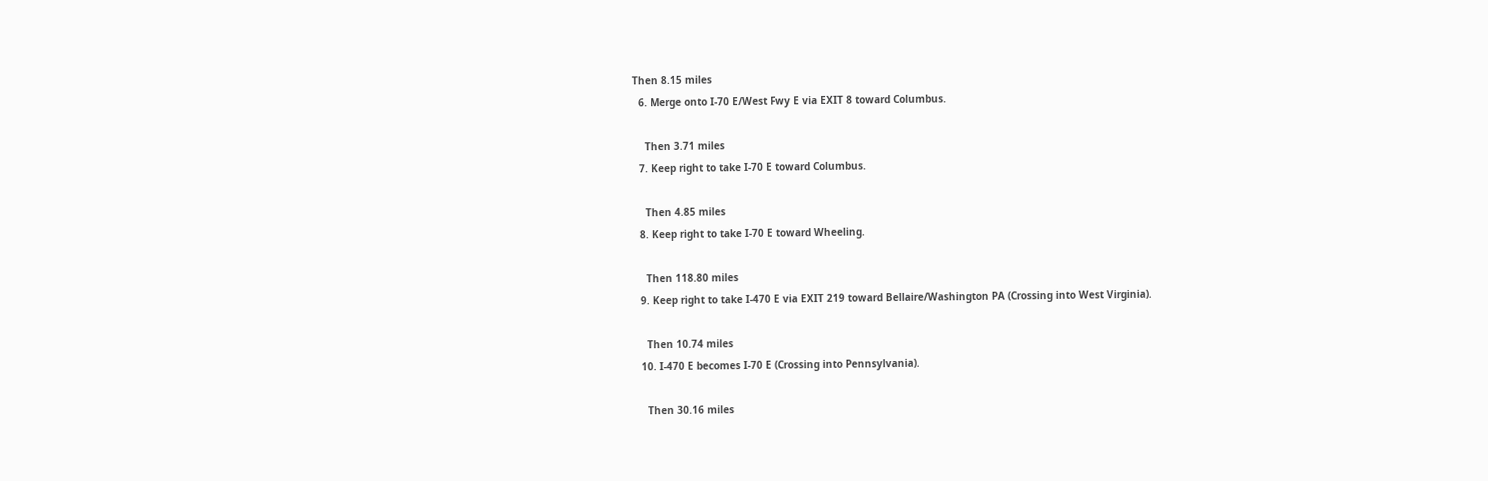Then 8.15 miles
  6. Merge onto I-70 E/West Fwy E via EXIT 8 toward Columbus.

    Then 3.71 miles
  7. Keep right to take I-70 E toward Columbus.

    Then 4.85 miles
  8. Keep right to take I-70 E toward Wheeling.

    Then 118.80 miles
  9. Keep right to take I-470 E via EXIT 219 toward Bellaire/Washington PA (Crossing into West Virginia).

    Then 10.74 miles
  10. I-470 E becomes I-70 E (Crossing into Pennsylvania).

    Then 30.16 miles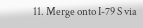11. Merge onto I-79 S via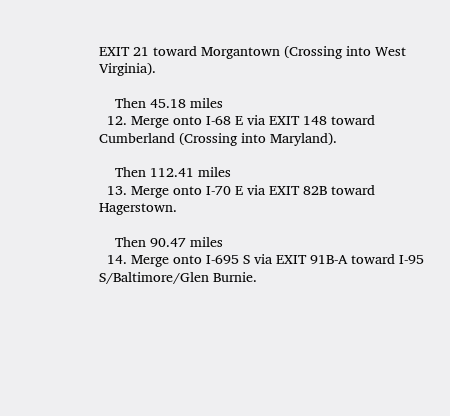EXIT 21 toward Morgantown (Crossing into West Virginia).

    Then 45.18 miles
  12. Merge onto I-68 E via EXIT 148 toward Cumberland (Crossing into Maryland).

    Then 112.41 miles
  13. Merge onto I-70 E via EXIT 82B toward Hagerstown.

    Then 90.47 miles
  14. Merge onto I-695 S via EXIT 91B-A toward I-95 S/Baltimore/Glen Burnie.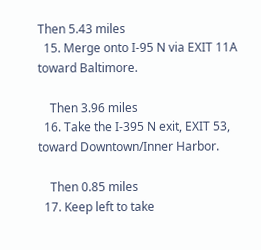Then 5.43 miles
  15. Merge onto I-95 N via EXIT 11A toward Baltimore.

    Then 3.96 miles
  16. Take the I-395 N exit, EXIT 53, toward Downtown/Inner Harbor.

    Then 0.85 miles
  17. Keep left to take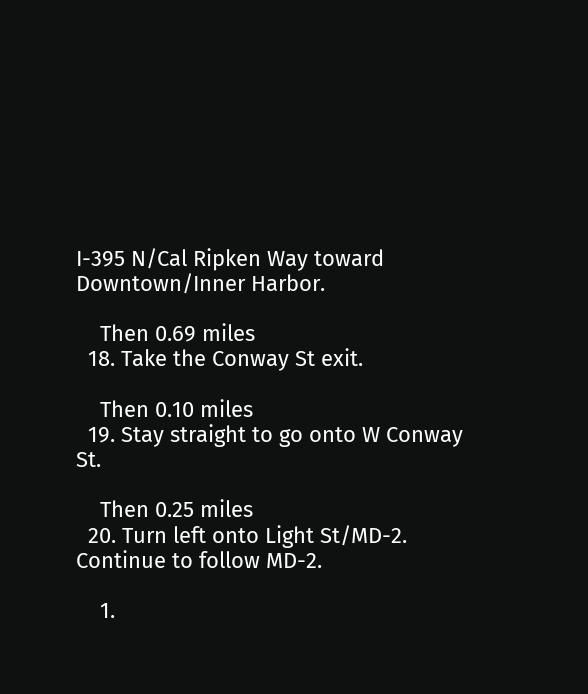I-395 N/Cal Ripken Way toward Downtown/Inner Harbor.

    Then 0.69 miles
  18. Take the Conway St exit.

    Then 0.10 miles
  19. Stay straight to go onto W Conway St.

    Then 0.25 miles
  20. Turn left onto Light St/MD-2. Continue to follow MD-2.

    1.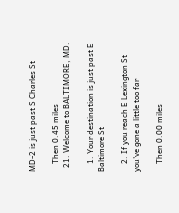MD-2 is just past S Charles St

    Then 0.45 miles
  21. Welcome to BALTIMORE, MD.

    1. Your destination is just past E Baltimore St

    2. If you reach E Lexington St you've gone a little too far

    Then 0.00 miles